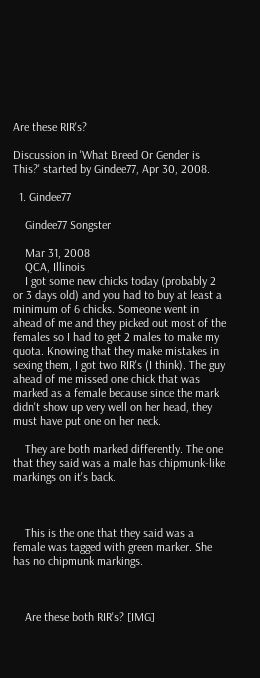Are these RIR's?

Discussion in 'What Breed Or Gender is This?' started by Gindee77, Apr 30, 2008.

  1. Gindee77

    Gindee77 Songster

    Mar 31, 2008
    QCA, Illinois
    I got some new chicks today (probably 2 or 3 days old) and you had to buy at least a minimum of 6 chicks. Someone went in ahead of me and they picked out most of the females so I had to get 2 males to make my quota. Knowing that they make mistakes in sexing them, I got two RIR's (I think). The guy ahead of me missed one chick that was marked as a female because since the mark didn't show up very well on her head, they must have put one on her neck.

    They are both marked differently. The one that they said was a male has chipmunk-like markings on it's back.



    This is the one that they said was a female was tagged with green marker. She has no chipmunk markings.



    Are these both RIR's? [IMG]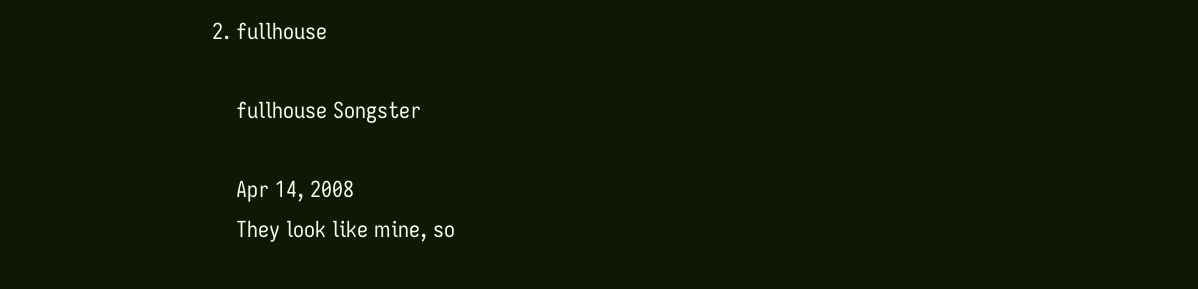2. fullhouse

    fullhouse Songster

    Apr 14, 2008
    They look like mine, so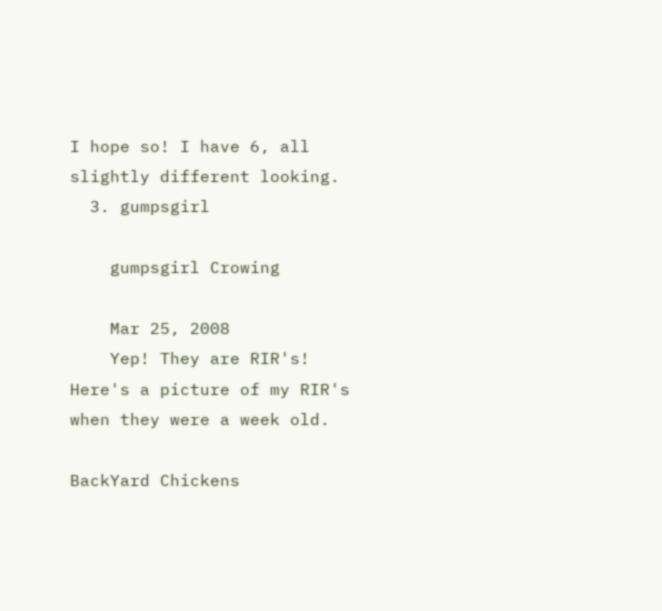I hope so! I have 6, all slightly different looking.
  3. gumpsgirl

    gumpsgirl Crowing

    Mar 25, 2008
    Yep! They are RIR's! Here's a picture of my RIR's when they were a week old.

BackYard Chickens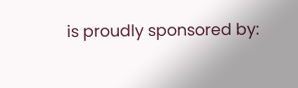is proudly sponsored by: